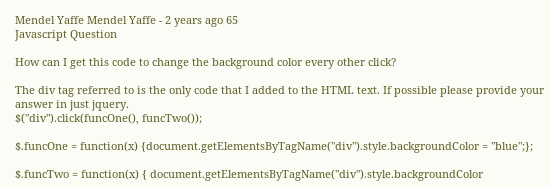Mendel Yaffe Mendel Yaffe - 2 years ago 65
Javascript Question

How can I get this code to change the background color every other click?

The div tag referred to is the only code that I added to the HTML text. If possible please provide your answer in just jquery.
$("div").click(funcOne(), funcTwo());

$.funcOne = function(x) {document.getElementsByTagName("div").style.backgroundColor = "blue";};

$.funcTwo = function(x) { document.getElementsByTagName("div").style.backgroundColor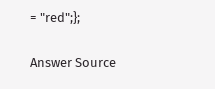= "red";};

Answer Source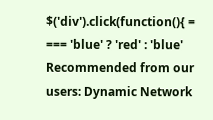$('div').click(function(){ = === 'blue' ? 'red' : 'blue'
Recommended from our users: Dynamic Network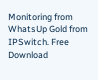Monitoring from WhatsUp Gold from IPSwitch. Free Download